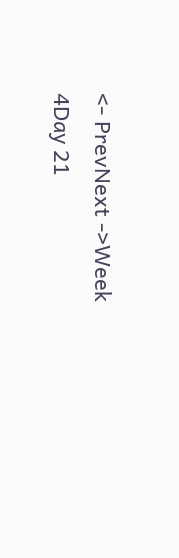<- PrevNext ->Week 4Day 21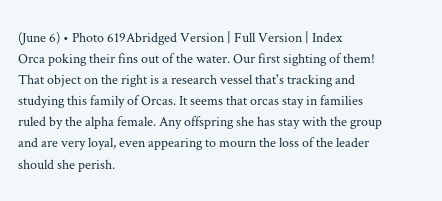(June 6) • Photo 619Abridged Version | Full Version | Index
Orca poking their fins out of the water. Our first sighting of them! That object on the right is a research vessel that's tracking and studying this family of Orcas. It seems that orcas stay in families ruled by the alpha female. Any offspring she has stay with the group and are very loyal, even appearing to mourn the loss of the leader should she perish.